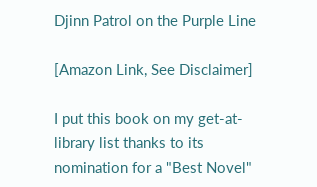Djinn Patrol on the Purple Line

[Amazon Link, See Disclaimer]

I put this book on my get-at-library list thanks to its nomination for a "Best Novel"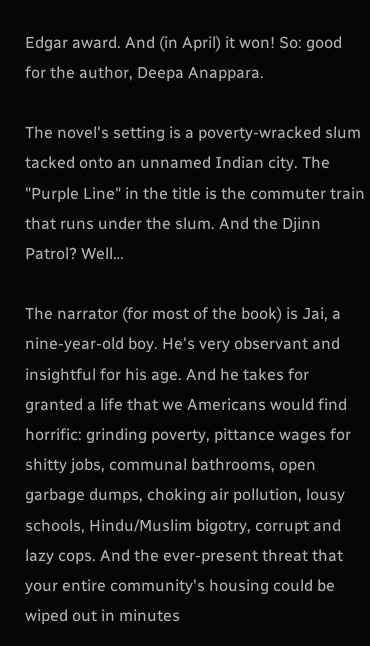Edgar award. And (in April) it won! So: good for the author, Deepa Anappara.

The novel's setting is a poverty-wracked slum tacked onto an unnamed Indian city. The "Purple Line" in the title is the commuter train that runs under the slum. And the Djinn Patrol? Well…

The narrator (for most of the book) is Jai, a nine-year-old boy. He's very observant and insightful for his age. And he takes for granted a life that we Americans would find horrific: grinding poverty, pittance wages for shitty jobs, communal bathrooms, open garbage dumps, choking air pollution, lousy schools, Hindu/Muslim bigotry, corrupt and lazy cops. And the ever-present threat that your entire community's housing could be wiped out in minutes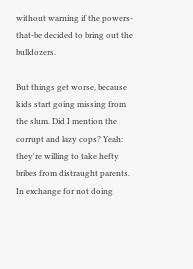without warning if the powers-that-be decided to bring out the bulldozers.

But things get worse, because kids start going missing from the slum. Did I mention the corrupt and lazy cops? Yeah: they're willing to take hefty bribes from distraught parents. In exchange for not doing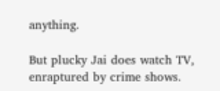anything.

But plucky Jai does watch TV, enraptured by crime shows.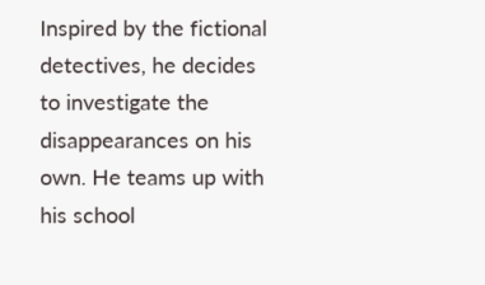Inspired by the fictional detectives, he decides to investigate the disappearances on his own. He teams up with his school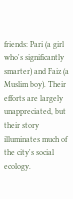friends: Pari (a girl who's significantly smarter) and Faiz (a Muslim boy). Their efforts are largely unappreciated, but their story illuminates much of the city's social ecology.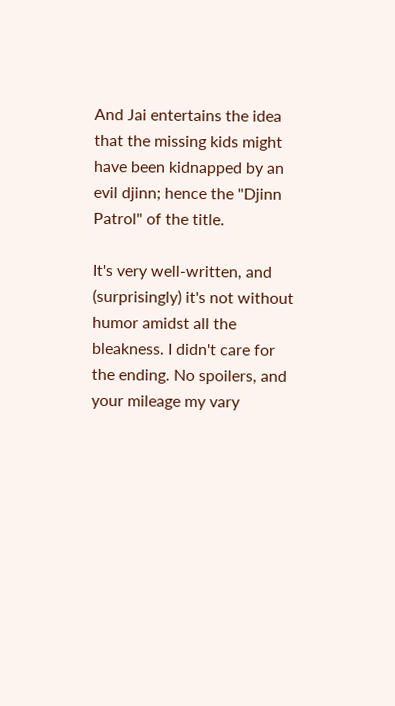And Jai entertains the idea that the missing kids might have been kidnapped by an evil djinn; hence the "Djinn Patrol" of the title.

It's very well-written, and (surprisingly) it's not without humor amidst all the bleakness. I didn't care for the ending. No spoilers, and your mileage my vary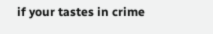if your tastes in crime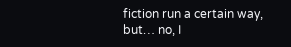fiction run a certain way, but… no, I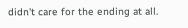didn't care for the ending at all.